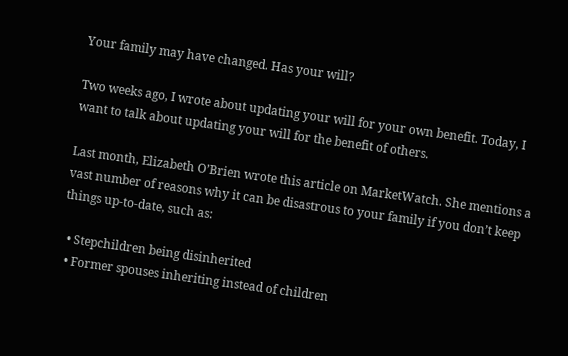Your family may have changed. Has your will?

Two weeks ago, I wrote about updating your will for your own benefit. Today, I want to talk about updating your will for the benefit of others.

Last month, Elizabeth O’Brien wrote this article on MarketWatch. She mentions a vast number of reasons why it can be disastrous to your family if you don’t keep things up-to-date, such as:

  • Stepchildren being disinherited
  • Former spouses inheriting instead of children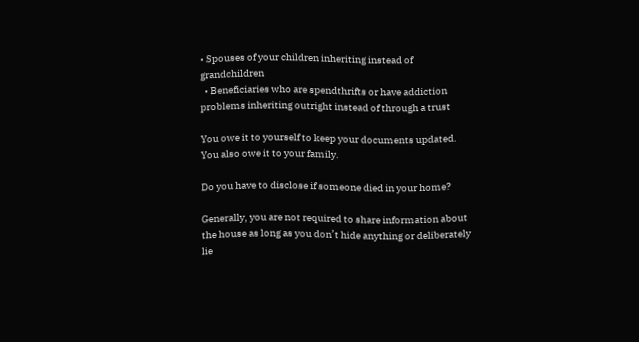• Spouses of your children inheriting instead of grandchildren
  • Beneficiaries who are spendthrifts or have addiction problems inheriting outright instead of through a trust

You owe it to yourself to keep your documents updated. You also owe it to your family.

Do you have to disclose if someone died in your home?

Generally, you are not required to share information about the house as long as you don’t hide anything or deliberately lie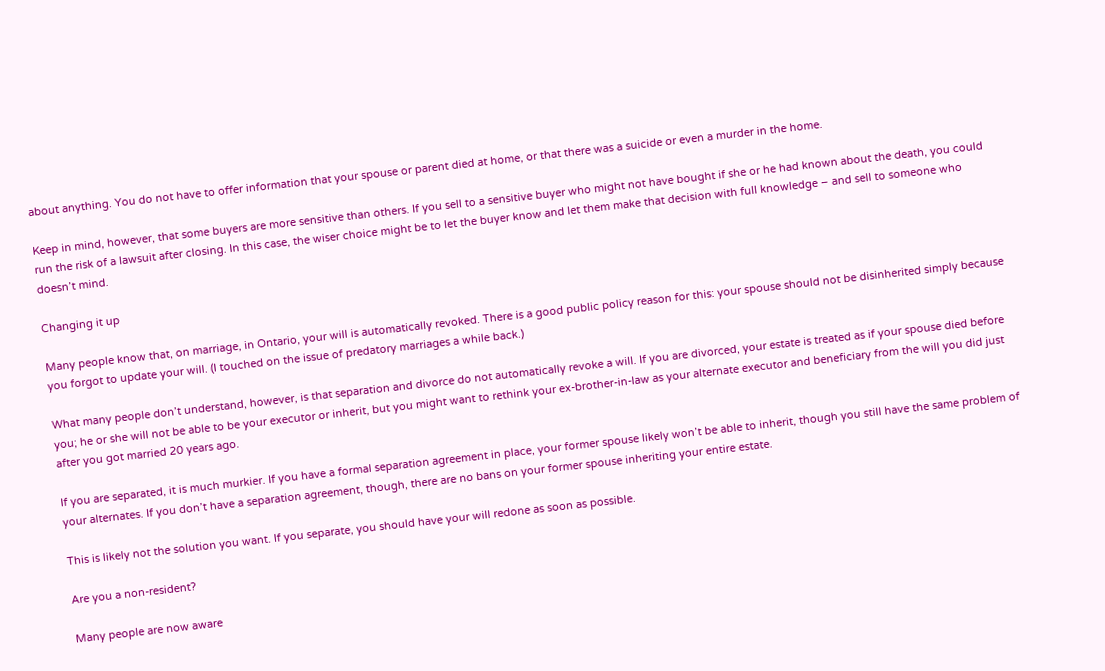about anything. You do not have to offer information that your spouse or parent died at home, or that there was a suicide or even a murder in the home.

Keep in mind, however, that some buyers are more sensitive than others. If you sell to a sensitive buyer who might not have bought if she or he had known about the death, you could run the risk of a lawsuit after closing. In this case, the wiser choice might be to let the buyer know and let them make that decision with full knowledge – and sell to someone who doesn’t mind.

Changing it up

Many people know that, on marriage, in Ontario, your will is automatically revoked. There is a good public policy reason for this: your spouse should not be disinherited simply because you forgot to update your will. (I touched on the issue of predatory marriages a while back.)

What many people don’t understand, however, is that separation and divorce do not automatically revoke a will. If you are divorced, your estate is treated as if your spouse died before you; he or she will not be able to be your executor or inherit, but you might want to rethink your ex-brother-in-law as your alternate executor and beneficiary from the will you did just after you got married 20 years ago.

If you are separated, it is much murkier. If you have a formal separation agreement in place, your former spouse likely won’t be able to inherit, though you still have the same problem of your alternates. If you don’t have a separation agreement, though, there are no bans on your former spouse inheriting your entire estate.

This is likely not the solution you want. If you separate, you should have your will redone as soon as possible.

Are you a non-resident?

Many people are now aware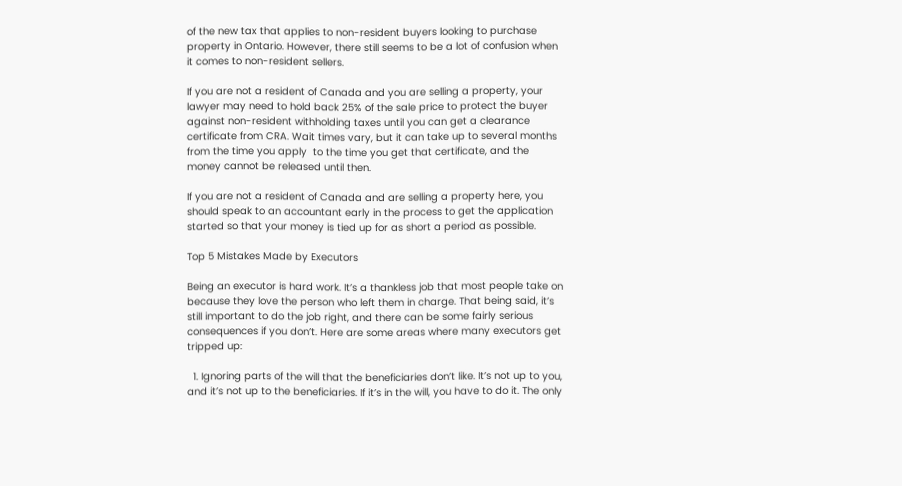of the new tax that applies to non-resident buyers looking to purchase property in Ontario. However, there still seems to be a lot of confusion when it comes to non-resident sellers.

If you are not a resident of Canada and you are selling a property, your lawyer may need to hold back 25% of the sale price to protect the buyer against non-resident withholding taxes until you can get a clearance certificate from CRA. Wait times vary, but it can take up to several months from the time you apply  to the time you get that certificate, and the money cannot be released until then.

If you are not a resident of Canada and are selling a property here, you should speak to an accountant early in the process to get the application started so that your money is tied up for as short a period as possible.

Top 5 Mistakes Made by Executors

Being an executor is hard work. It’s a thankless job that most people take on because they love the person who left them in charge. That being said, it’s still important to do the job right, and there can be some fairly serious consequences if you don’t. Here are some areas where many executors get tripped up:

  1. Ignoring parts of the will that the beneficiaries don’t like. It’s not up to you, and it’s not up to the beneficiaries. If it’s in the will, you have to do it. The only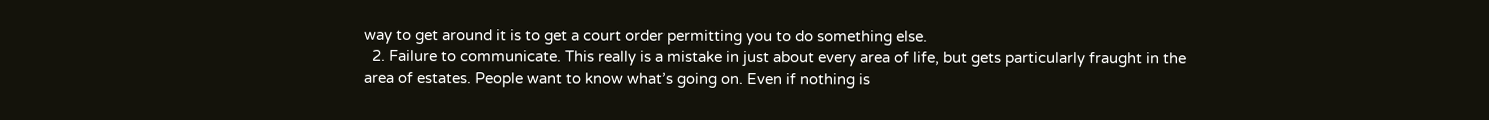way to get around it is to get a court order permitting you to do something else.
  2. Failure to communicate. This really is a mistake in just about every area of life, but gets particularly fraught in the area of estates. People want to know what’s going on. Even if nothing is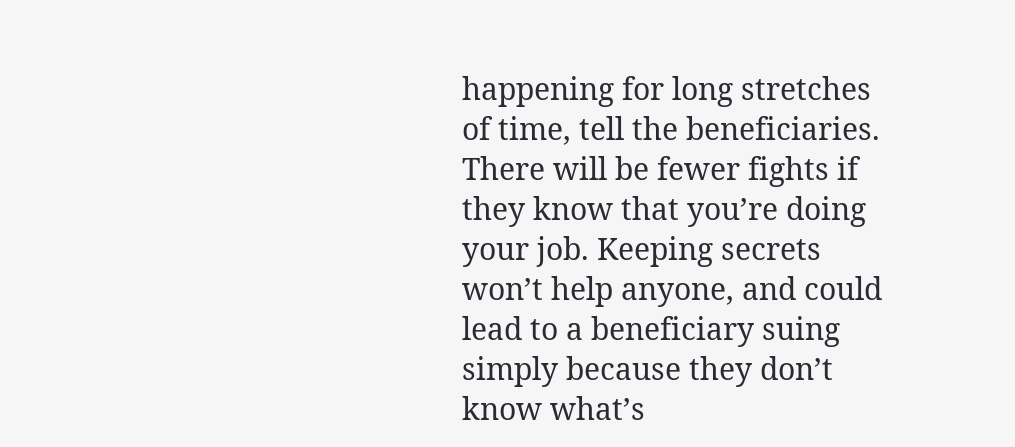happening for long stretches of time, tell the beneficiaries. There will be fewer fights if they know that you’re doing your job. Keeping secrets won’t help anyone, and could lead to a beneficiary suing simply because they don’t know what’s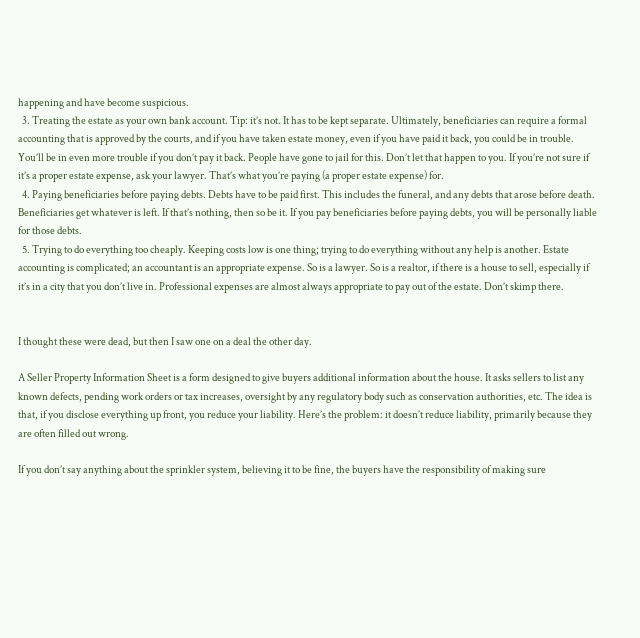happening and have become suspicious.
  3. Treating the estate as your own bank account. Tip: it’s not. It has to be kept separate. Ultimately, beneficiaries can require a formal accounting that is approved by the courts, and if you have taken estate money, even if you have paid it back, you could be in trouble. You’ll be in even more trouble if you don’t pay it back. People have gone to jail for this. Don’t let that happen to you. If you’re not sure if it’s a proper estate expense, ask your lawyer. That’s what you’re paying (a proper estate expense) for.
  4. Paying beneficiaries before paying debts. Debts have to be paid first. This includes the funeral, and any debts that arose before death. Beneficiaries get whatever is left. If that’s nothing, then so be it. If you pay beneficiaries before paying debts, you will be personally liable for those debts.
  5. Trying to do everything too cheaply. Keeping costs low is one thing; trying to do everything without any help is another. Estate accounting is complicated; an accountant is an appropriate expense. So is a lawyer. So is a realtor, if there is a house to sell, especially if it’s in a city that you don’t live in. Professional expenses are almost always appropriate to pay out of the estate. Don’t skimp there.


I thought these were dead, but then I saw one on a deal the other day.

A Seller Property Information Sheet is a form designed to give buyers additional information about the house. It asks sellers to list any known defects, pending work orders or tax increases, oversight by any regulatory body such as conservation authorities, etc. The idea is that, if you disclose everything up front, you reduce your liability. Here’s the problem: it doesn’t reduce liability, primarily because they are often filled out wrong.

If you don’t say anything about the sprinkler system, believing it to be fine, the buyers have the responsibility of making sure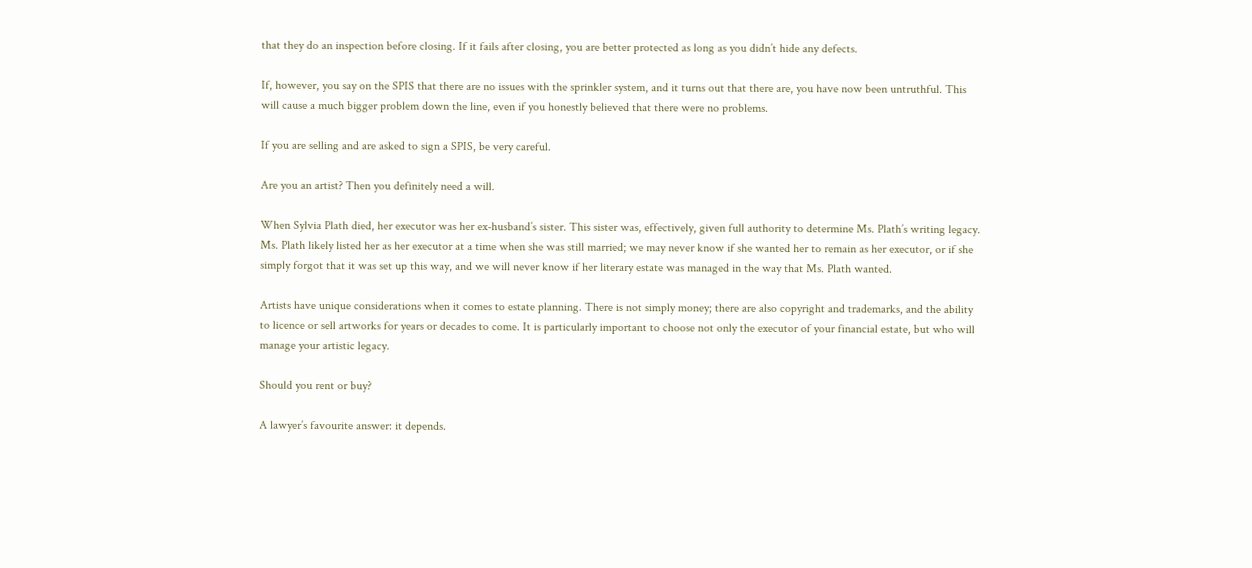that they do an inspection before closing. If it fails after closing, you are better protected as long as you didn’t hide any defects.

If, however, you say on the SPIS that there are no issues with the sprinkler system, and it turns out that there are, you have now been untruthful. This will cause a much bigger problem down the line, even if you honestly believed that there were no problems.

If you are selling and are asked to sign a SPIS, be very careful.

Are you an artist? Then you definitely need a will.

When Sylvia Plath died, her executor was her ex-husband’s sister. This sister was, effectively, given full authority to determine Ms. Plath’s writing legacy. Ms. Plath likely listed her as her executor at a time when she was still married; we may never know if she wanted her to remain as her executor, or if she simply forgot that it was set up this way, and we will never know if her literary estate was managed in the way that Ms. Plath wanted.

Artists have unique considerations when it comes to estate planning. There is not simply money; there are also copyright and trademarks, and the ability to licence or sell artworks for years or decades to come. It is particularly important to choose not only the executor of your financial estate, but who will manage your artistic legacy.

Should you rent or buy?

A lawyer’s favourite answer: it depends.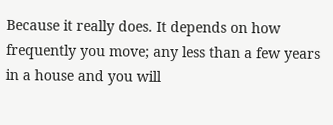Because it really does. It depends on how frequently you move; any less than a few years in a house and you will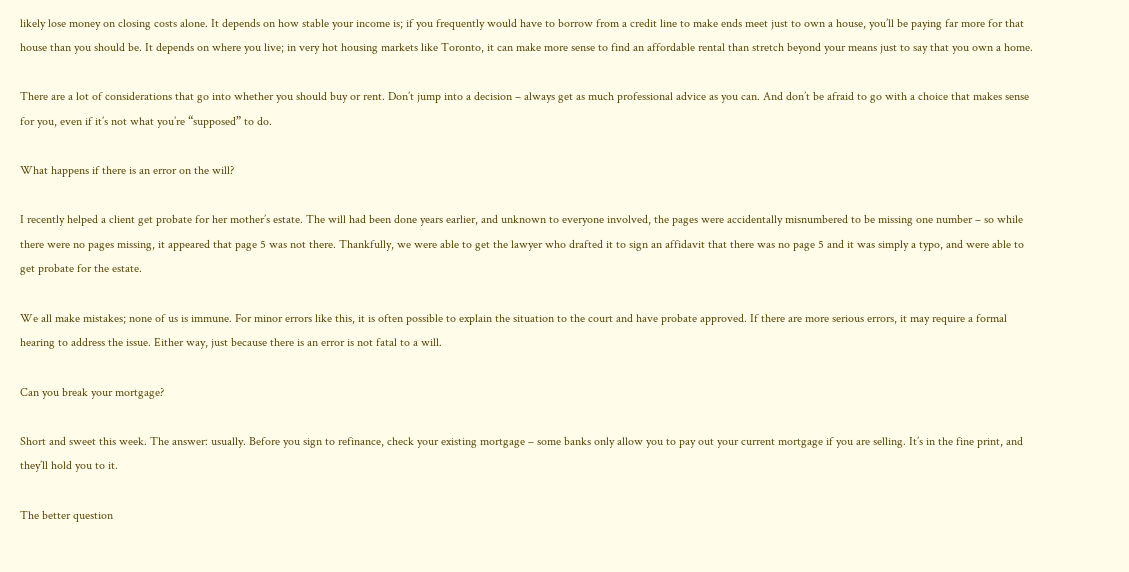likely lose money on closing costs alone. It depends on how stable your income is; if you frequently would have to borrow from a credit line to make ends meet just to own a house, you’ll be paying far more for that house than you should be. It depends on where you live; in very hot housing markets like Toronto, it can make more sense to find an affordable rental than stretch beyond your means just to say that you own a home.

There are a lot of considerations that go into whether you should buy or rent. Don’t jump into a decision – always get as much professional advice as you can. And don’t be afraid to go with a choice that makes sense for you, even if it’s not what you’re “supposed” to do.

What happens if there is an error on the will?

I recently helped a client get probate for her mother’s estate. The will had been done years earlier, and unknown to everyone involved, the pages were accidentally misnumbered to be missing one number – so while there were no pages missing, it appeared that page 5 was not there. Thankfully, we were able to get the lawyer who drafted it to sign an affidavit that there was no page 5 and it was simply a typo, and were able to get probate for the estate.

We all make mistakes; none of us is immune. For minor errors like this, it is often possible to explain the situation to the court and have probate approved. If there are more serious errors, it may require a formal hearing to address the issue. Either way, just because there is an error is not fatal to a will.

Can you break your mortgage?

Short and sweet this week. The answer: usually. Before you sign to refinance, check your existing mortgage – some banks only allow you to pay out your current mortgage if you are selling. It’s in the fine print, and they’ll hold you to it.

The better question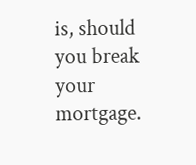is, should you break your mortgage.